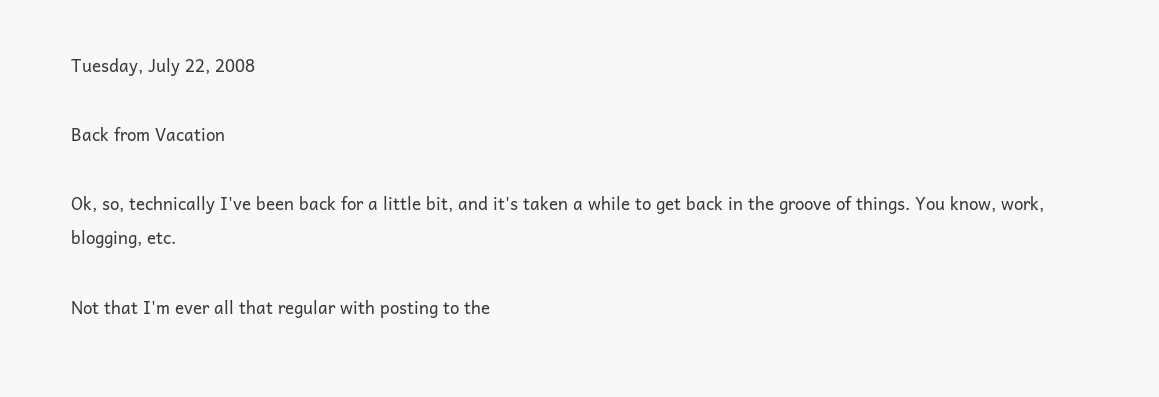Tuesday, July 22, 2008

Back from Vacation

Ok, so, technically I've been back for a little bit, and it's taken a while to get back in the groove of things. You know, work, blogging, etc.

Not that I'm ever all that regular with posting to the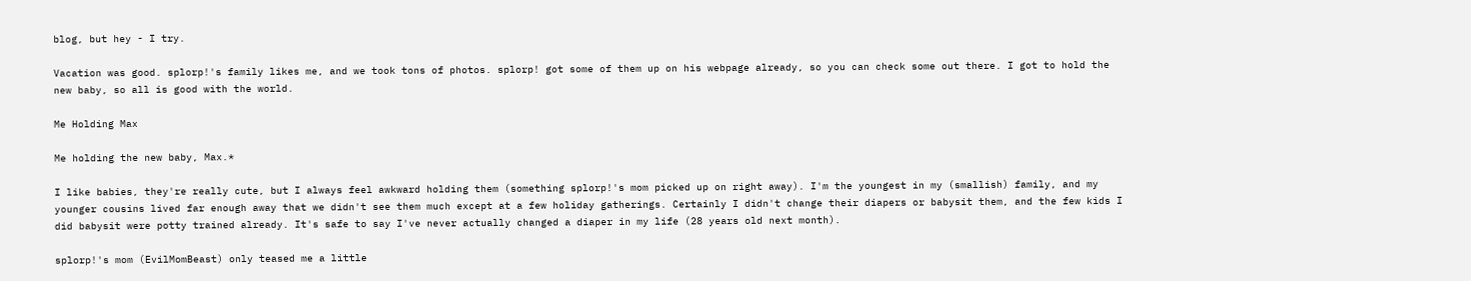blog, but hey - I try.

Vacation was good. splorp!'s family likes me, and we took tons of photos. splorp! got some of them up on his webpage already, so you can check some out there. I got to hold the new baby, so all is good with the world.

Me Holding Max

Me holding the new baby, Max.*

I like babies, they're really cute, but I always feel awkward holding them (something splorp!'s mom picked up on right away). I'm the youngest in my (smallish) family, and my younger cousins lived far enough away that we didn't see them much except at a few holiday gatherings. Certainly I didn't change their diapers or babysit them, and the few kids I did babysit were potty trained already. It's safe to say I've never actually changed a diaper in my life (28 years old next month).

splorp!'s mom (EvilMomBeast) only teased me a little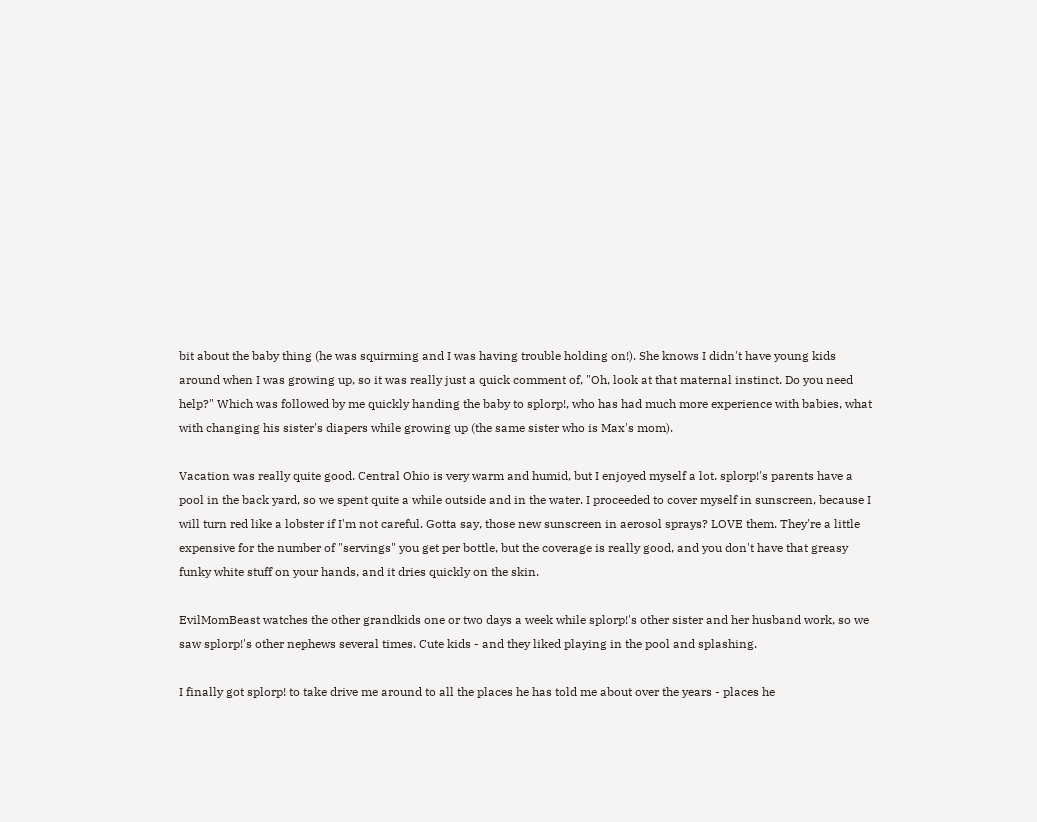bit about the baby thing (he was squirming and I was having trouble holding on!). She knows I didn't have young kids around when I was growing up, so it was really just a quick comment of, "Oh, look at that maternal instinct. Do you need help?" Which was followed by me quickly handing the baby to splorp!, who has had much more experience with babies, what with changing his sister's diapers while growing up (the same sister who is Max's mom).

Vacation was really quite good. Central Ohio is very warm and humid, but I enjoyed myself a lot. splorp!'s parents have a pool in the back yard, so we spent quite a while outside and in the water. I proceeded to cover myself in sunscreen, because I will turn red like a lobster if I'm not careful. Gotta say, those new sunscreen in aerosol sprays? LOVE them. They're a little expensive for the number of "servings" you get per bottle, but the coverage is really good, and you don't have that greasy funky white stuff on your hands, and it dries quickly on the skin.

EvilMomBeast watches the other grandkids one or two days a week while splorp!'s other sister and her husband work, so we saw splorp!'s other nephews several times. Cute kids - and they liked playing in the pool and splashing.

I finally got splorp! to take drive me around to all the places he has told me about over the years - places he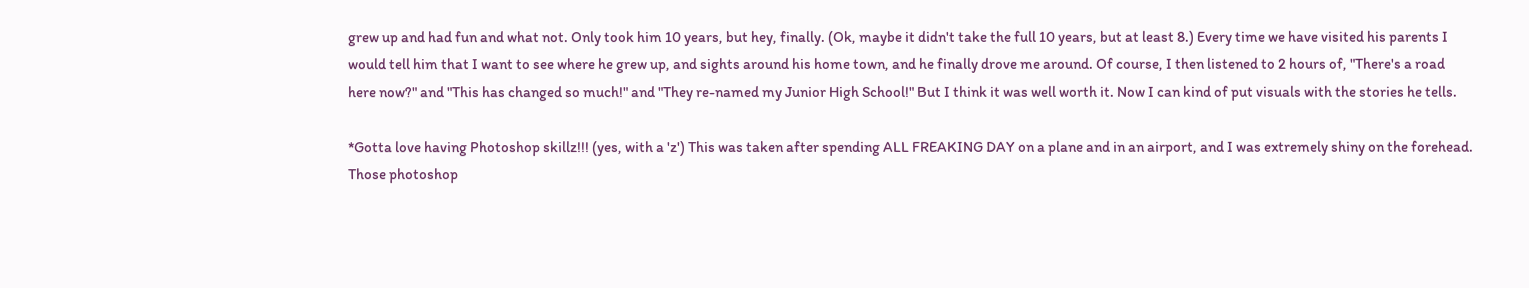grew up and had fun and what not. Only took him 10 years, but hey, finally. (Ok, maybe it didn't take the full 10 years, but at least 8.) Every time we have visited his parents I would tell him that I want to see where he grew up, and sights around his home town, and he finally drove me around. Of course, I then listened to 2 hours of, "There's a road here now?" and "This has changed so much!" and "They re-named my Junior High School!" But I think it was well worth it. Now I can kind of put visuals with the stories he tells.

*Gotta love having Photoshop skillz!!! (yes, with a 'z') This was taken after spending ALL FREAKING DAY on a plane and in an airport, and I was extremely shiny on the forehead. Those photoshop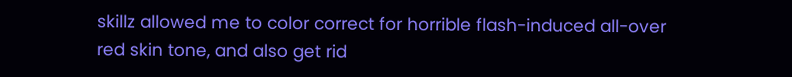skillz allowed me to color correct for horrible flash-induced all-over red skin tone, and also get rid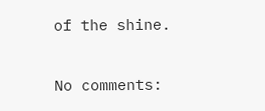of the shine.

No comments: